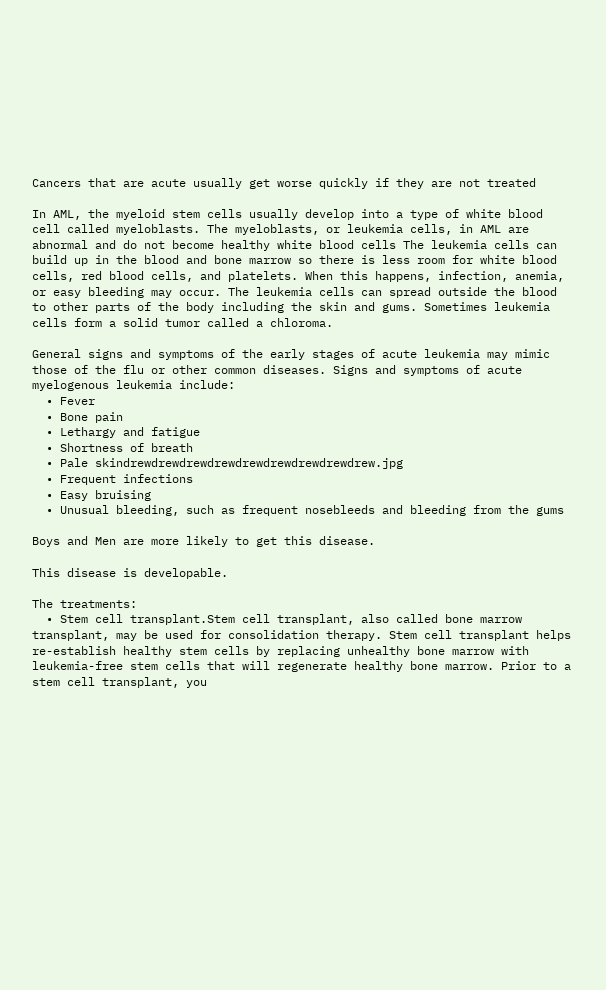Cancers that are acute usually get worse quickly if they are not treated

In AML, the myeloid stem cells usually develop into a type of white blood cell called myeloblasts. The myeloblasts, or leukemia cells, in AML are abnormal and do not become healthy white blood cells The leukemia cells can build up in the blood and bone marrow so there is less room for white blood cells, red blood cells, and platelets. When this happens, infection, anemia, or easy bleeding may occur. The leukemia cells can spread outside the blood to other parts of the body including the skin and gums. Sometimes leukemia cells form a solid tumor called a chloroma.

General signs and symptoms of the early stages of acute leukemia may mimic those of the flu or other common diseases. Signs and symptoms of acute myelogenous leukemia include:
  • Fever
  • Bone pain
  • Lethargy and fatigue
  • Shortness of breath
  • Pale skindrewdrewdrewdrewdrewdrewdrewdrewdrew.jpg
  • Frequent infections
  • Easy bruising
  • Unusual bleeding, such as frequent nosebleeds and bleeding from the gums

Boys and Men are more likely to get this disease.

This disease is developable.

The treatments:
  • Stem cell transplant.Stem cell transplant, also called bone marrow transplant, may be used for consolidation therapy. Stem cell transplant helps re-establish healthy stem cells by replacing unhealthy bone marrow with leukemia-free stem cells that will regenerate healthy bone marrow. Prior to a stem cell transplant, you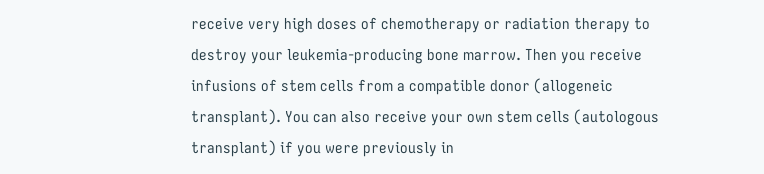receive very high doses of chemotherapy or radiation therapy to destroy your leukemia-producing bone marrow. Then you receive infusions of stem cells from a compatible donor (allogeneic transplant). You can also receive your own stem cells (autologous transplant) if you were previously in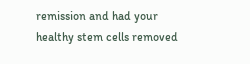remission and had your healthy stem cells removed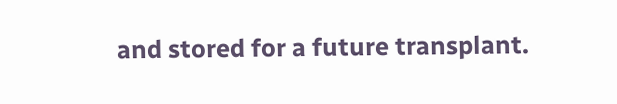and stored for a future transplant.